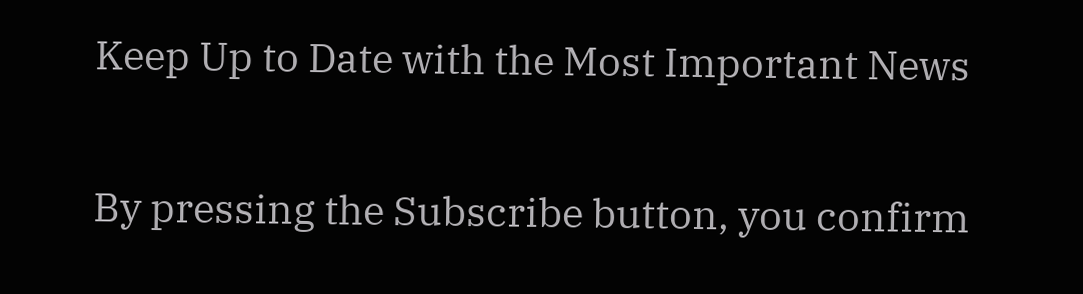Keep Up to Date with the Most Important News

By pressing the Subscribe button, you confirm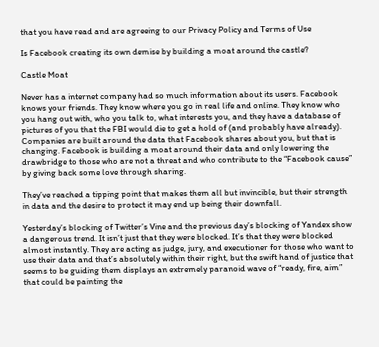that you have read and are agreeing to our Privacy Policy and Terms of Use

Is Facebook creating its own demise by building a moat around the castle?

Castle Moat

Never has a internet company had so much information about its users. Facebook knows your friends. They know where you go in real life and online. They know who you hang out with, who you talk to, what interests you, and they have a database of pictures of you that the FBI would die to get a hold of (and probably have already). Companies are built around the data that Facebook shares about you, but that is changing. Facebook is building a moat around their data and only lowering the drawbridge to those who are not a threat and who contribute to the “Facebook cause” by giving back some love through sharing.

They’ve reached a tipping point that makes them all but invincible, but their strength in data and the desire to protect it may end up being their downfall.

Yesterday’s blocking of Twitter’s Vine and the previous day’s blocking of Yandex show a dangerous trend. It isn’t just that they were blocked. It’s that they were blocked almost instantly. They are acting as judge, jury, and executioner for those who want to use their data and that’s absolutely within their right, but the swift hand of justice that seems to be guiding them displays an extremely paranoid wave of “ready, fire, aim” that could be painting the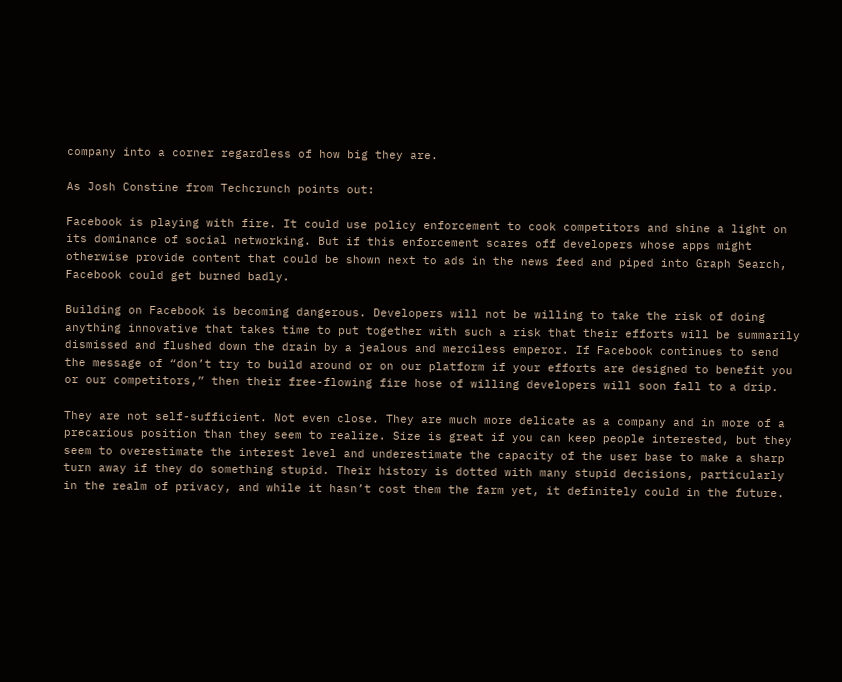company into a corner regardless of how big they are.

As Josh Constine from Techcrunch points out:

Facebook is playing with fire. It could use policy enforcement to cook competitors and shine a light on its dominance of social networking. But if this enforcement scares off developers whose apps might otherwise provide content that could be shown next to ads in the news feed and piped into Graph Search, Facebook could get burned badly.

Building on Facebook is becoming dangerous. Developers will not be willing to take the risk of doing anything innovative that takes time to put together with such a risk that their efforts will be summarily dismissed and flushed down the drain by a jealous and merciless emperor. If Facebook continues to send the message of “don’t try to build around or on our platform if your efforts are designed to benefit you or our competitors,” then their free-flowing fire hose of willing developers will soon fall to a drip.

They are not self-sufficient. Not even close. They are much more delicate as a company and in more of a precarious position than they seem to realize. Size is great if you can keep people interested, but they seem to overestimate the interest level and underestimate the capacity of the user base to make a sharp turn away if they do something stupid. Their history is dotted with many stupid decisions, particularly in the realm of privacy, and while it hasn’t cost them the farm yet, it definitely could in the future.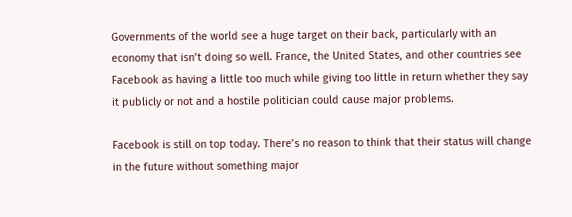Governments of the world see a huge target on their back, particularly with an economy that isn’t doing so well. France, the United States, and other countries see Facebook as having a little too much while giving too little in return whether they say it publicly or not and a hostile politician could cause major problems.

Facebook is still on top today. There’s no reason to think that their status will change in the future without something major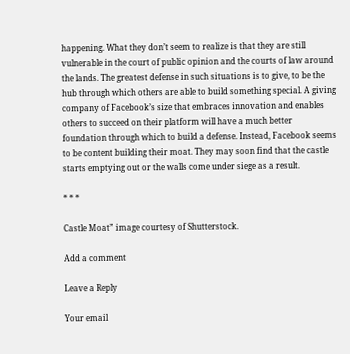happening. What they don’t seem to realize is that they are still vulnerable in the court of public opinion and the courts of law around the lands. The greatest defense in such situations is to give, to be the hub through which others are able to build something special. A giving company of Facebook’s size that embraces innovation and enables others to succeed on their platform will have a much better foundation through which to build a defense. Instead, Facebook seems to be content building their moat. They may soon find that the castle starts emptying out or the walls come under siege as a result.

* * *

Castle Moat” image courtesy of Shutterstock.

Add a comment

Leave a Reply

Your email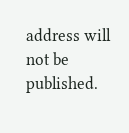address will not be published.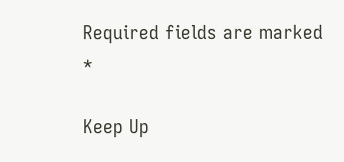Required fields are marked *

Keep Up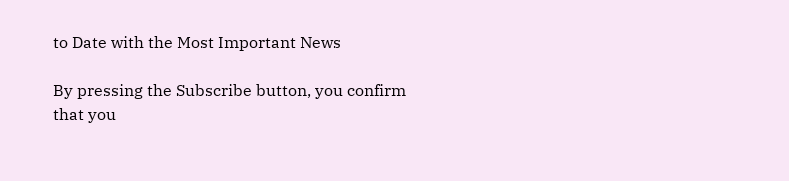to Date with the Most Important News

By pressing the Subscribe button, you confirm that you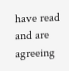have read and are agreeing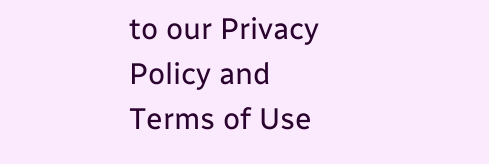to our Privacy Policy and Terms of Use